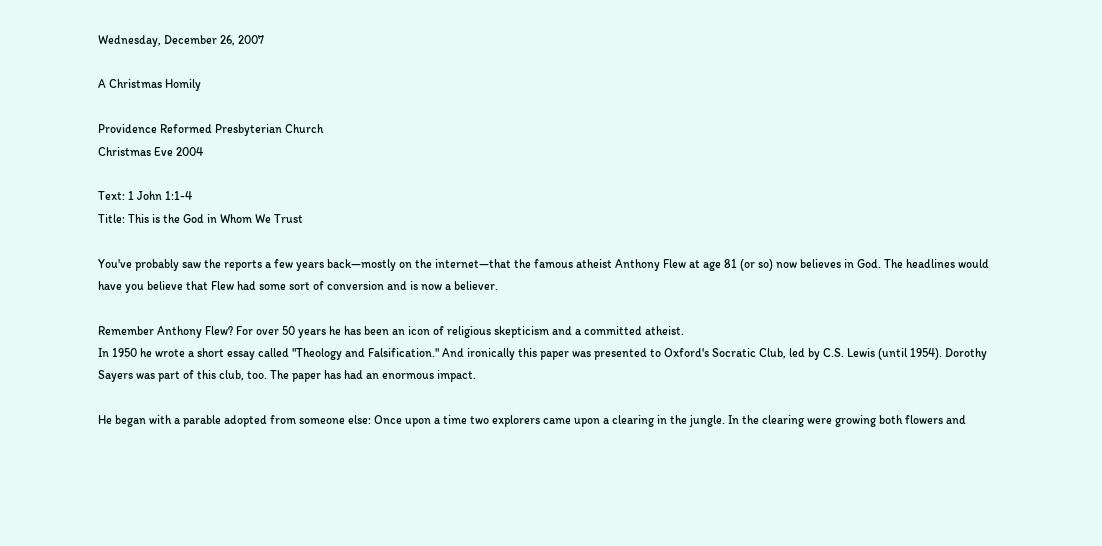Wednesday, December 26, 2007

A Christmas Homily

Providence Reformed Presbyterian Church
Christmas Eve 2004

Text: 1 John 1:1-4
Title: This is the God in Whom We Trust

You've probably saw the reports a few years back—mostly on the internet—that the famous atheist Anthony Flew at age 81 (or so) now believes in God. The headlines would have you believe that Flew had some sort of conversion and is now a believer.

Remember Anthony Flew? For over 50 years he has been an icon of religious skepticism and a committed atheist.
In 1950 he wrote a short essay called "Theology and Falsification." And ironically this paper was presented to Oxford's Socratic Club, led by C.S. Lewis (until 1954). Dorothy Sayers was part of this club, too. The paper has had an enormous impact.

He began with a parable adopted from someone else: Once upon a time two explorers came upon a clearing in the jungle. In the clearing were growing both flowers and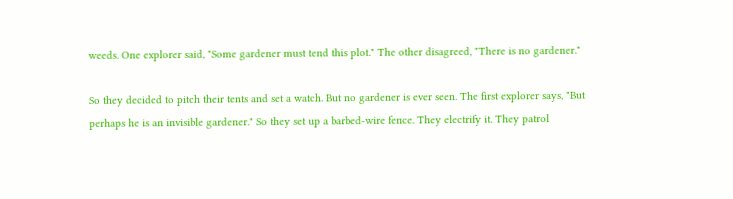weeds. One explorer said, "Some gardener must tend this plot." The other disagreed, "There is no gardener."

So they decided to pitch their tents and set a watch. But no gardener is ever seen. The first explorer says, "But perhaps he is an invisible gardener." So they set up a barbed-wire fence. They electrify it. They patrol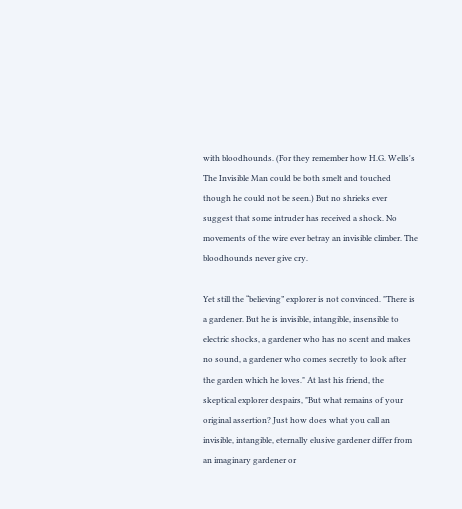with bloodhounds. (For they remember how H.G. Wells's The Invisible Man could be both smelt and touched though he could not be seen.) But no shrieks ever suggest that some intruder has received a shock. No movements of the wire ever betray an invisible climber. The bloodhounds never give cry.

Yet still the “believing” explorer is not convinced. "There is a gardener. But he is invisible, intangible, insensible to electric shocks, a gardener who has no scent and makes no sound, a gardener who comes secretly to look after the garden which he loves." At last his friend, the skeptical explorer despairs, "But what remains of your original assertion? Just how does what you call an invisible, intangible, eternally elusive gardener differ from an imaginary gardener or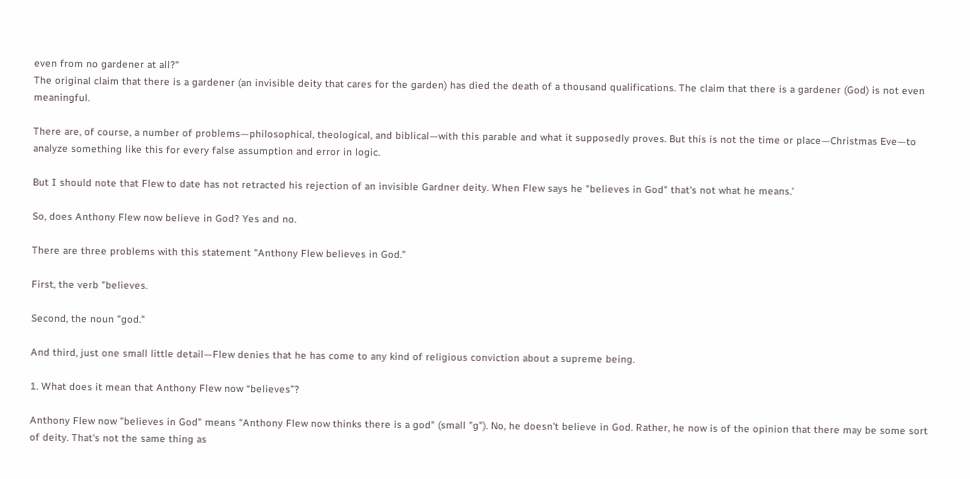even from no gardener at all?"
The original claim that there is a gardener (an invisible deity that cares for the garden) has died the death of a thousand qualifications. The claim that there is a gardener (God) is not even meaningful.

There are, of course, a number of problems—philosophical, theological, and biblical—with this parable and what it supposedly proves. But this is not the time or place—Christmas Eve—to analyze something like this for every false assumption and error in logic.

But I should note that Flew to date has not retracted his rejection of an invisible Gardner deity. When Flew says he "believes in God" that's not what he means.'

So, does Anthony Flew now believe in God? Yes and no.

There are three problems with this statement "Anthony Flew believes in God.”

First, the verb "believes.

Second, the noun "god."

And third, just one small little detail—Flew denies that he has come to any kind of religious conviction about a supreme being.

1. What does it mean that Anthony Flew now “believes”?

Anthony Flew now "believes in God" means "Anthony Flew now thinks there is a god" (small "g"). No, he doesn't believe in God. Rather, he now is of the opinion that there may be some sort of deity. That's not the same thing as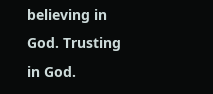believing in God. Trusting in God.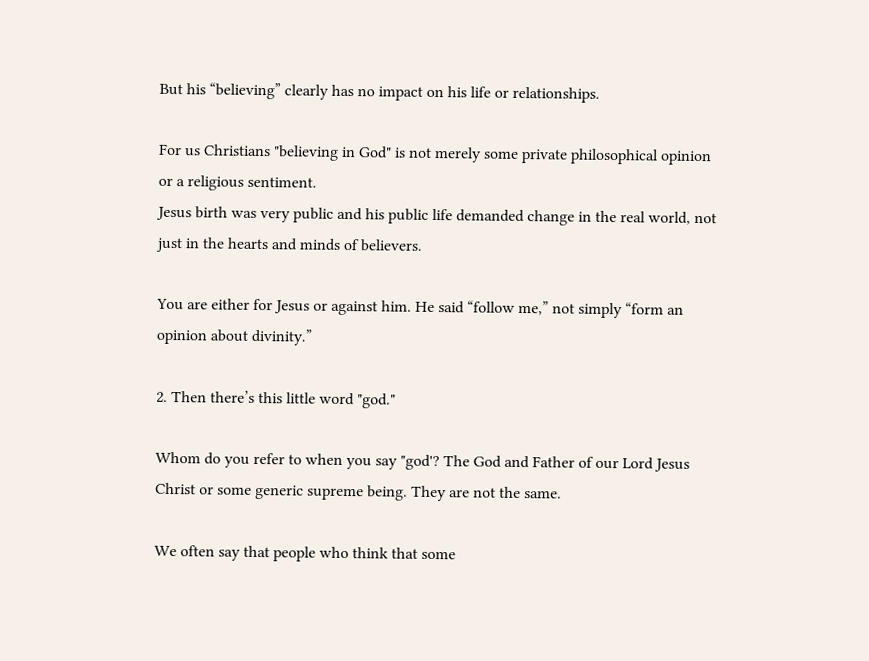But his “believing” clearly has no impact on his life or relationships.

For us Christians "believing in God" is not merely some private philosophical opinion or a religious sentiment.
Jesus birth was very public and his public life demanded change in the real world, not just in the hearts and minds of believers.

You are either for Jesus or against him. He said “follow me,” not simply “form an opinion about divinity.”

2. Then there’s this little word "god."

Whom do you refer to when you say "god'? The God and Father of our Lord Jesus Christ or some generic supreme being. They are not the same.

We often say that people who think that some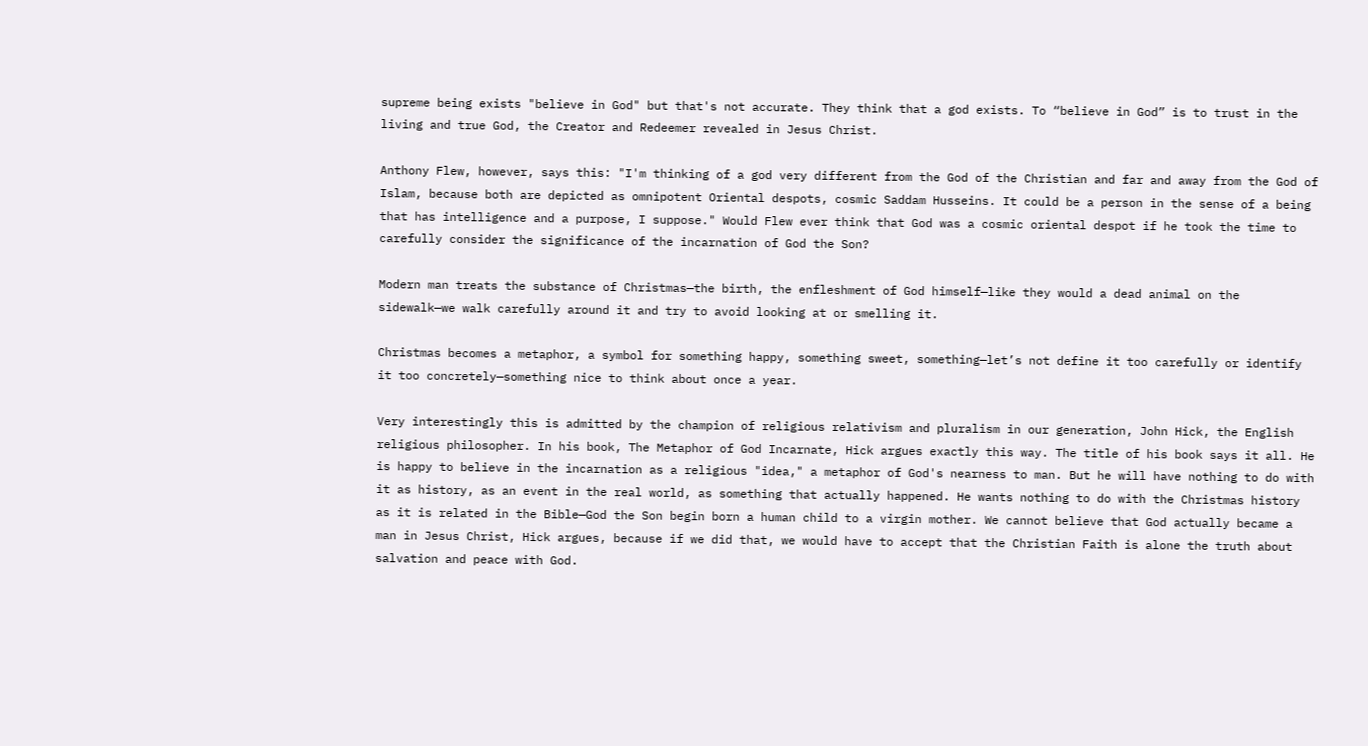supreme being exists "believe in God" but that's not accurate. They think that a god exists. To “believe in God” is to trust in the living and true God, the Creator and Redeemer revealed in Jesus Christ.

Anthony Flew, however, says this: "I'm thinking of a god very different from the God of the Christian and far and away from the God of Islam, because both are depicted as omnipotent Oriental despots, cosmic Saddam Husseins. It could be a person in the sense of a being that has intelligence and a purpose, I suppose." Would Flew ever think that God was a cosmic oriental despot if he took the time to carefully consider the significance of the incarnation of God the Son?

Modern man treats the substance of Christmas—the birth, the enfleshment of God himself—like they would a dead animal on the sidewalk—we walk carefully around it and try to avoid looking at or smelling it.

Christmas becomes a metaphor, a symbol for something happy, something sweet, something—let’s not define it too carefully or identify it too concretely—something nice to think about once a year.

Very interestingly this is admitted by the champion of religious relativism and pluralism in our generation, John Hick, the English religious philosopher. In his book, The Metaphor of God Incarnate, Hick argues exactly this way. The title of his book says it all. He is happy to believe in the incarnation as a religious "idea," a metaphor of God's nearness to man. But he will have nothing to do with it as history, as an event in the real world, as something that actually happened. He wants nothing to do with the Christmas history as it is related in the Bible—God the Son begin born a human child to a virgin mother. We cannot believe that God actually became a man in Jesus Christ, Hick argues, because if we did that, we would have to accept that the Christian Faith is alone the truth about salvation and peace with God.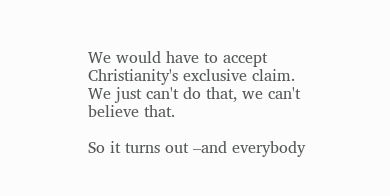We would have to accept Christianity's exclusive claim. We just can't do that, we can't believe that.

So it turns out –and everybody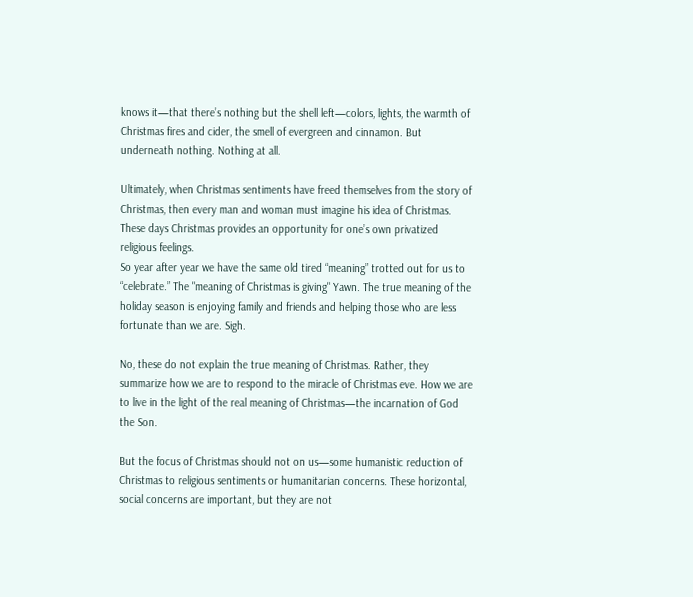knows it—that there’s nothing but the shell left—colors, lights, the warmth of Christmas fires and cider, the smell of evergreen and cinnamon. But underneath nothing. Nothing at all.

Ultimately, when Christmas sentiments have freed themselves from the story of Christmas, then every man and woman must imagine his idea of Christmas. These days Christmas provides an opportunity for one’s own privatized religious feelings.
So year after year we have the same old tired “meaning” trotted out for us to “celebrate.” The "meaning of Christmas is giving" Yawn. The true meaning of the holiday season is enjoying family and friends and helping those who are less fortunate than we are. Sigh.

No, these do not explain the true meaning of Christmas. Rather, they summarize how we are to respond to the miracle of Christmas eve. How we are to live in the light of the real meaning of Christmas—the incarnation of God the Son.

But the focus of Christmas should not on us—some humanistic reduction of Christmas to religious sentiments or humanitarian concerns. These horizontal, social concerns are important, but they are not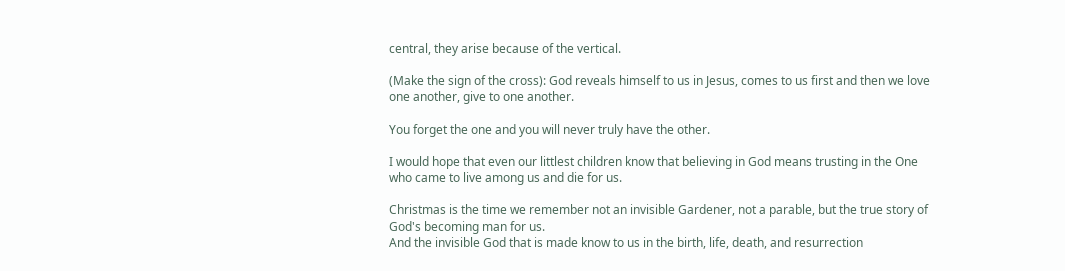central, they arise because of the vertical.

(Make the sign of the cross): God reveals himself to us in Jesus, comes to us first and then we love one another, give to one another.

You forget the one and you will never truly have the other.

I would hope that even our littlest children know that believing in God means trusting in the One who came to live among us and die for us.

Christmas is the time we remember not an invisible Gardener, not a parable, but the true story of God's becoming man for us.
And the invisible God that is made know to us in the birth, life, death, and resurrection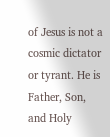of Jesus is not a cosmic dictator or tyrant. He is Father, Son, and Holy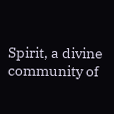Spirit, a divine community of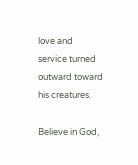love and service turned outward toward his creatures.

Believe in God,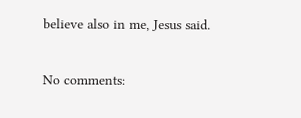believe also in me, Jesus said.

No comments: